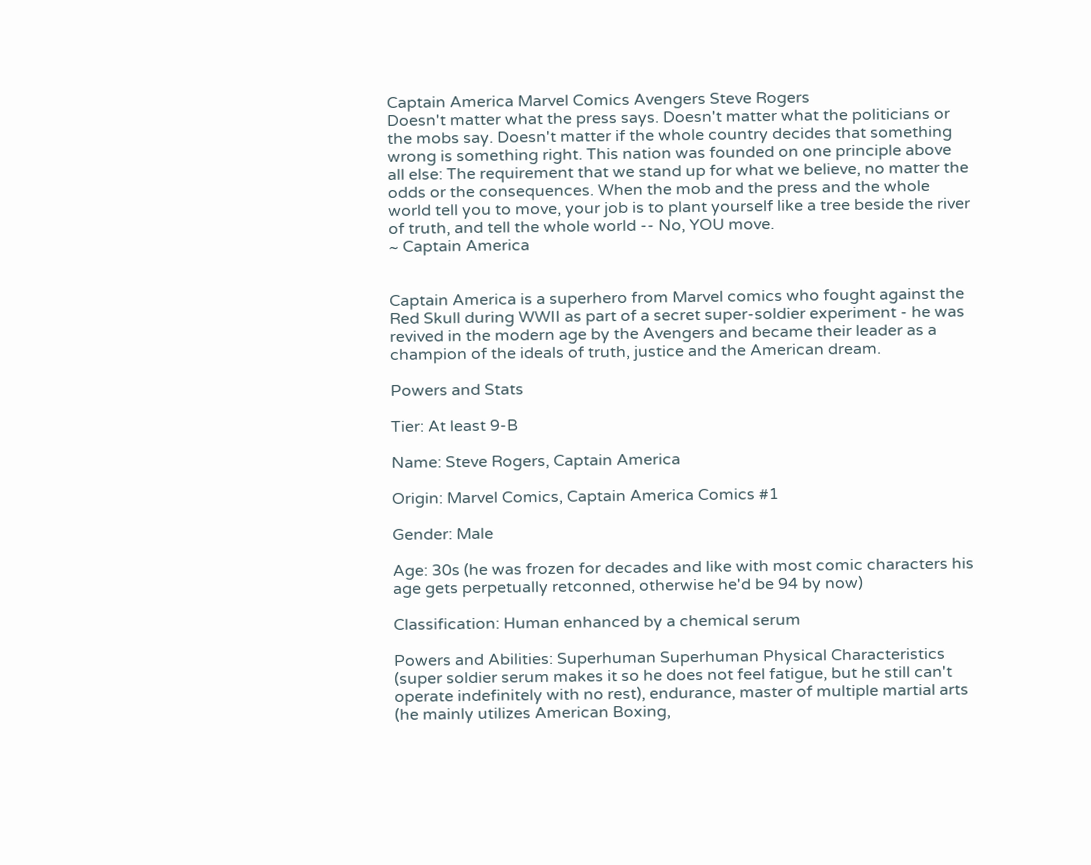Captain America Marvel Comics Avengers Steve Rogers
Doesn't matter what the press says. Doesn't matter what the politicians or the mobs say. Doesn't matter if the whole country decides that something wrong is something right. This nation was founded on one principle above all else: The requirement that we stand up for what we believe, no matter the odds or the consequences. When the mob and the press and the whole world tell you to move, your job is to plant yourself like a tree beside the river of truth, and tell the whole world -- No, YOU move.
~ Captain America


Captain America is a superhero from Marvel comics who fought against the Red Skull during WWII as part of a secret super-soldier experiment - he was revived in the modern age by the Avengers and became their leader as a champion of the ideals of truth, justice and the American dream.

Powers and Stats

Tier: At least 9-B

Name: Steve Rogers, Captain America

Origin: Marvel Comics, Captain America Comics #1

Gender: Male

Age: 30s (he was frozen for decades and like with most comic characters his age gets perpetually retconned, otherwise he'd be 94 by now)

Classification: Human enhanced by a chemical serum

Powers and Abilities: Superhuman Superhuman Physical Characteristics (super soldier serum makes it so he does not feel fatigue, but he still can't operate indefinitely with no rest), endurance, master of multiple martial arts (he mainly utilizes American Boxing,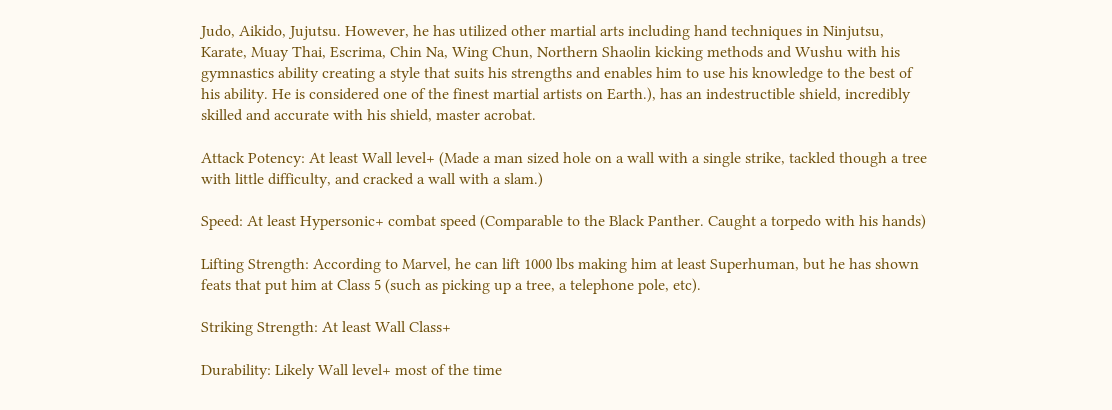Judo, Aikido, Jujutsu. However, he has utilized other martial arts including hand techniques in Ninjutsu, Karate, Muay Thai, Escrima, Chin Na, Wing Chun, Northern Shaolin kicking methods and Wushu with his gymnastics ability creating a style that suits his strengths and enables him to use his knowledge to the best of his ability. He is considered one of the finest martial artists on Earth.), has an indestructible shield, incredibly skilled and accurate with his shield, master acrobat.

Attack Potency: At least Wall level+ (Made a man sized hole on a wall with a single strike, tackled though a tree with little difficulty, and cracked a wall with a slam.)

Speed: At least Hypersonic+ combat speed (Comparable to the Black Panther. Caught a torpedo with his hands)

Lifting Strength: According to Marvel, he can lift 1000 lbs making him at least Superhuman, but he has shown feats that put him at Class 5 (such as picking up a tree, a telephone pole, etc).

Striking Strength: At least Wall Class+

Durability: Likely Wall level+ most of the time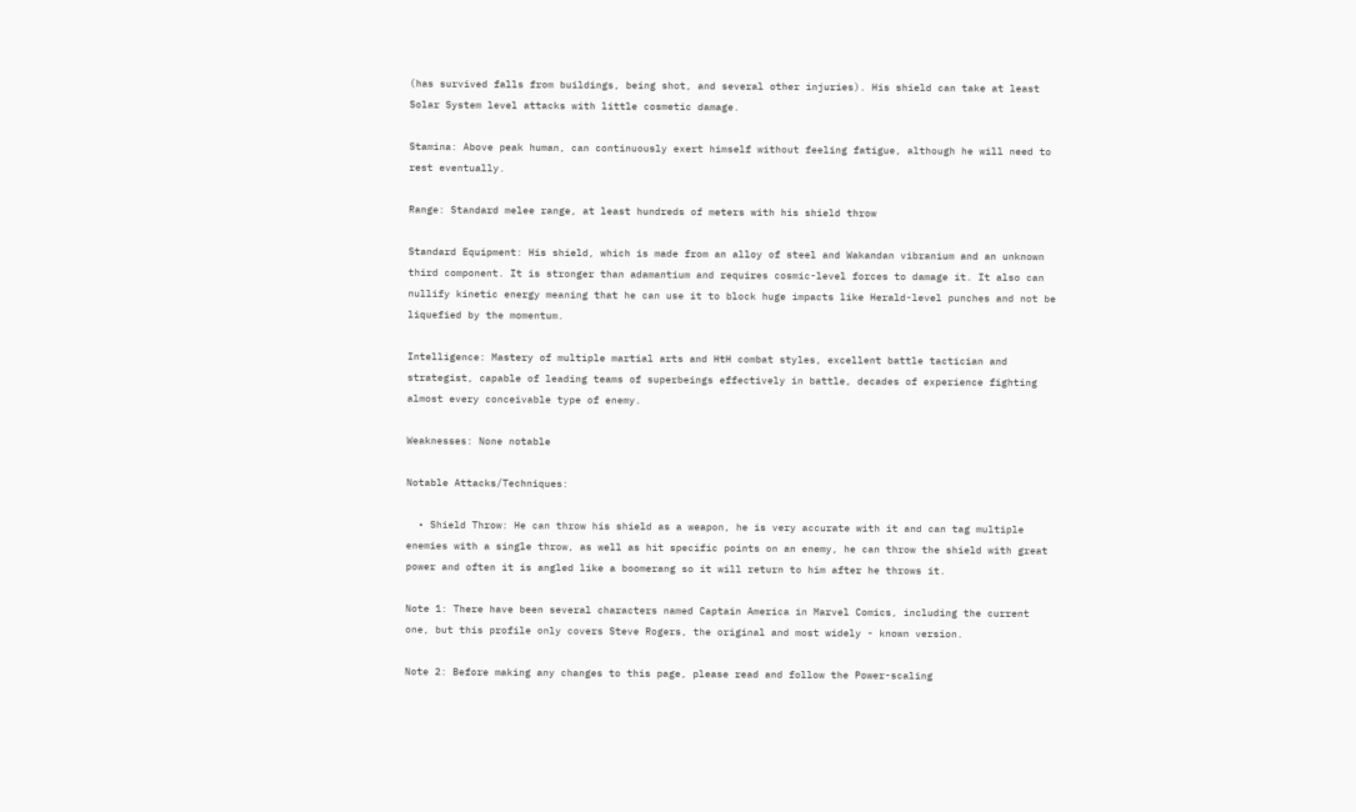(has survived falls from buildings, being shot, and several other injuries). His shield can take at least Solar System level attacks with little cosmetic damage.

Stamina: Above peak human, can continuously exert himself without feeling fatigue, although he will need to rest eventually.

Range: Standard melee range, at least hundreds of meters with his shield throw

Standard Equipment: His shield, which is made from an alloy of steel and Wakandan vibranium and an unknown third component. It is stronger than adamantium and requires cosmic-level forces to damage it. It also can nullify kinetic energy meaning that he can use it to block huge impacts like Herald-level punches and not be liquefied by the momentum.

Intelligence: Mastery of multiple martial arts and HtH combat styles, excellent battle tactician and strategist, capable of leading teams of superbeings effectively in battle, decades of experience fighting almost every conceivable type of enemy.

Weaknesses: None notable

Notable Attacks/Techniques:

  • Shield Throw: He can throw his shield as a weapon, he is very accurate with it and can tag multiple enemies with a single throw, as well as hit specific points on an enemy, he can throw the shield with great power and often it is angled like a boomerang so it will return to him after he throws it.

Note 1: There have been several characters named Captain America in Marvel Comics, including the current one, but this profile only covers Steve Rogers, the original and most widely - known version.

Note 2: Before making any changes to this page, please read and follow the Power-scaling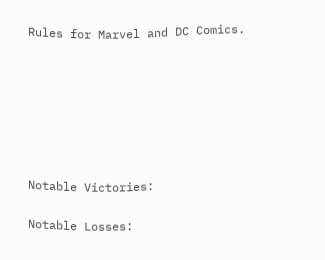Rules for Marvel and DC Comics.







Notable Victories:

Notable Losses: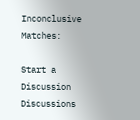Inconclusive Matches:

Start a Discussion Discussions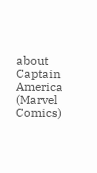about Captain America (Marvel Comics)